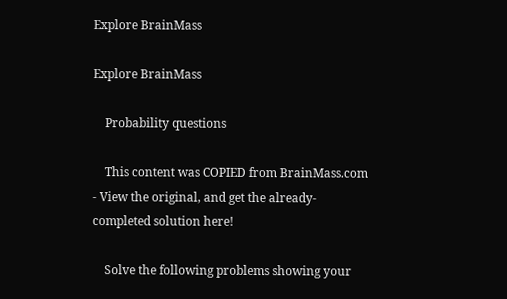Explore BrainMass

Explore BrainMass

    Probability questions

    This content was COPIED from BrainMass.com - View the original, and get the already-completed solution here!

    Solve the following problems showing your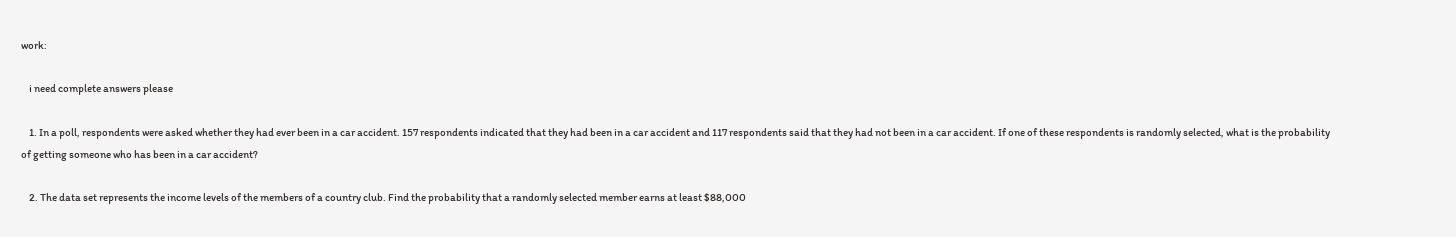work:

    i need complete answers please

    1. In a poll, respondents were asked whether they had ever been in a car accident. 157 respondents indicated that they had been in a car accident and 117 respondents said that they had not been in a car accident. If one of these respondents is randomly selected, what is the probability of getting someone who has been in a car accident?

    2. The data set represents the income levels of the members of a country club. Find the probability that a randomly selected member earns at least $88,000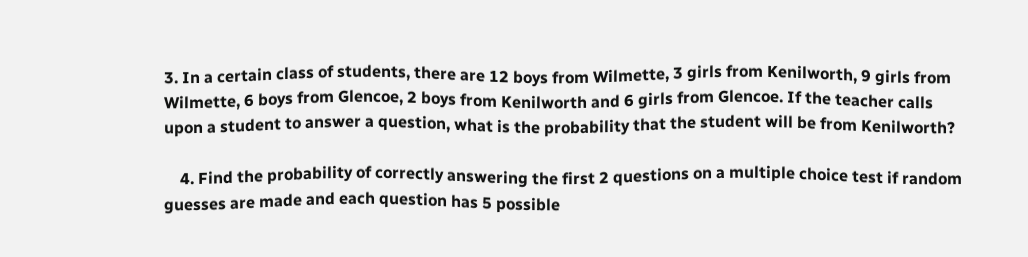3. In a certain class of students, there are 12 boys from Wilmette, 3 girls from Kenilworth, 9 girls from Wilmette, 6 boys from Glencoe, 2 boys from Kenilworth and 6 girls from Glencoe. If the teacher calls upon a student to answer a question, what is the probability that the student will be from Kenilworth?

    4. Find the probability of correctly answering the first 2 questions on a multiple choice test if random guesses are made and each question has 5 possible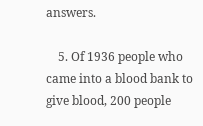answers.

    5. Of 1936 people who came into a blood bank to give blood, 200 people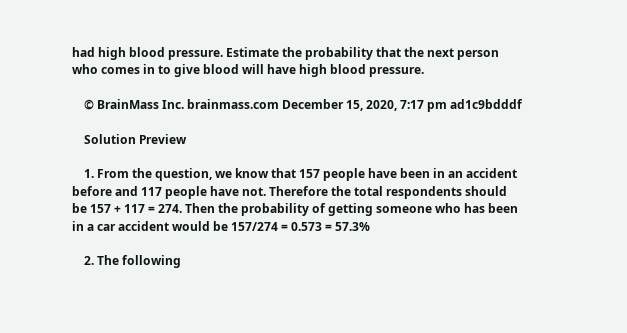had high blood pressure. Estimate the probability that the next person who comes in to give blood will have high blood pressure.

    © BrainMass Inc. brainmass.com December 15, 2020, 7:17 pm ad1c9bdddf

    Solution Preview

    1. From the question, we know that 157 people have been in an accident before and 117 people have not. Therefore the total respondents should be 157 + 117 = 274. Then the probability of getting someone who has been in a car accident would be 157/274 = 0.573 = 57.3%

    2. The following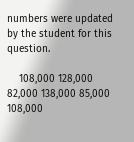numbers were updated by the student for this question.

    108,000 128,000 82,000 138,000 85,000 108,000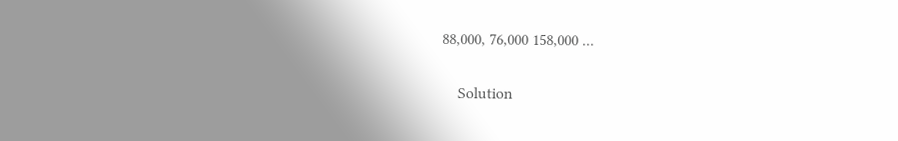88,000, 76,000 158,000 ...

    Solution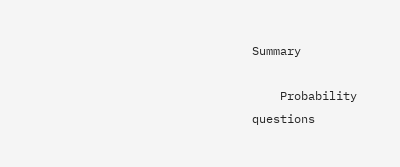Summary

    Probability questions